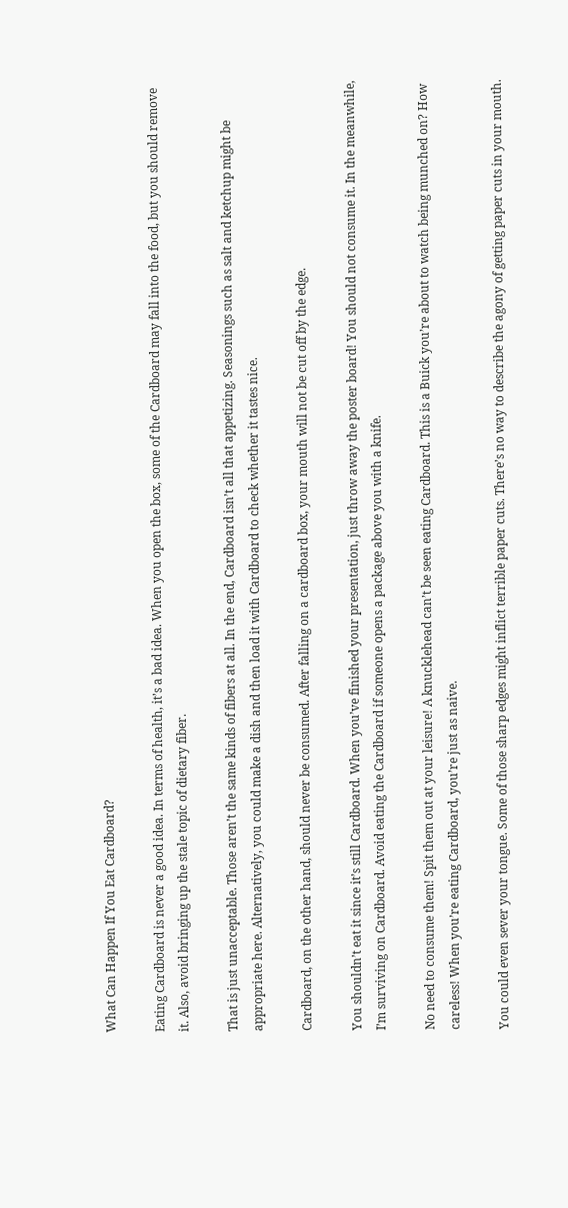What Can Happen If You Eat Cardboard?

Eating Cardboard is never a good idea. In terms of health, it’s a bad idea. When you open the box, some of the Cardboard may fall into the food, but you should remove it. Also, avoid bringing up the stale topic of dietary fiber.

That is just unacceptable. Those aren’t the same kinds of fibers at all. In the end, Cardboard isn’t all that appetizing. Seasonings such as salt and ketchup might be appropriate here. Alternatively, you could make a dish and then load it with Cardboard to check whether it tastes nice.

Cardboard, on the other hand, should never be consumed. After falling on a cardboard box, your mouth will not be cut off by the edge.

You shouldn’t eat it since it’s still Cardboard. When you’ve finished your presentation, just throw away the poster board! You should not consume it. In the meanwhile, I’m surviving on Cardboard. Avoid eating the Cardboard if someone opens a package above you with a knife.

No need to consume them! Spit them out at your leisure! A knucklehead can’t be seen eating Cardboard. This is a Buick you’re about to watch being munched on? How careless! When you’re eating Cardboard, you’re just as naive.

You could even sever your tongue. Some of those sharp edges might inflict terrible paper cuts. There’s no way to describe the agony of getting paper cuts in your mouth.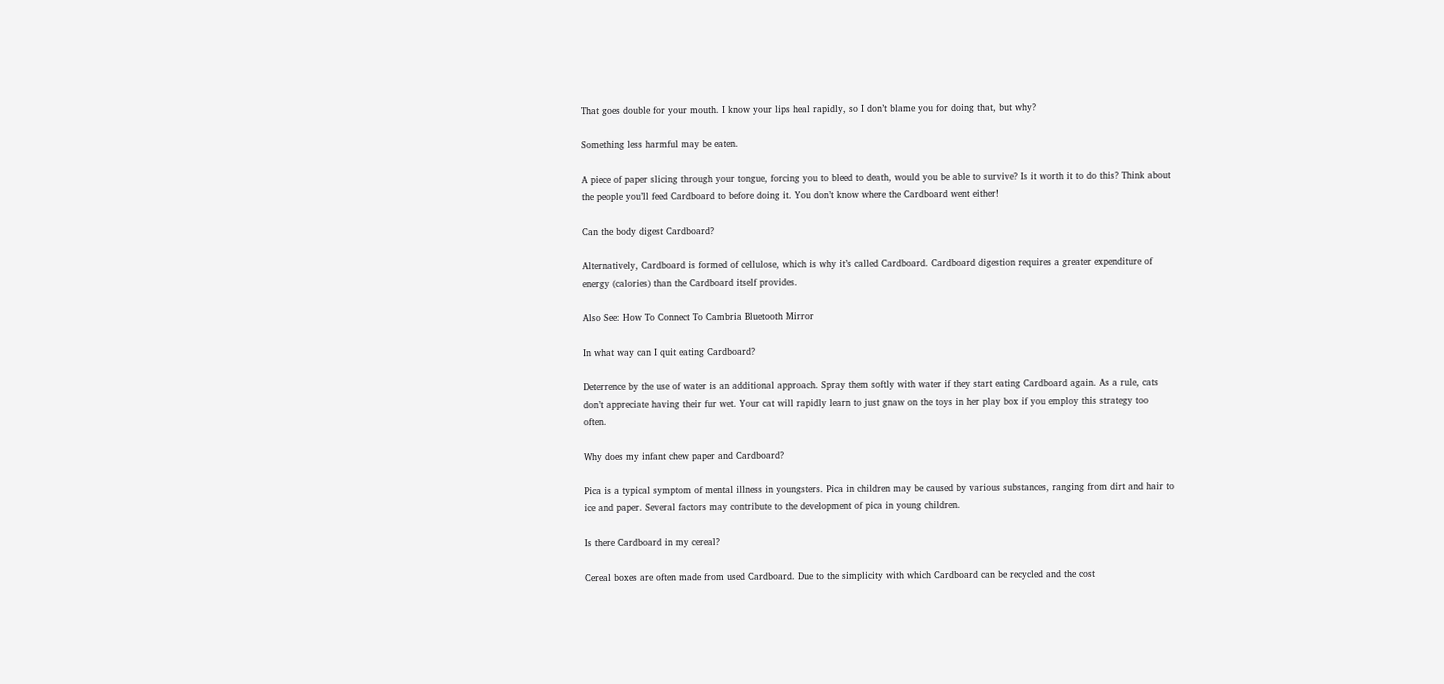That goes double for your mouth. I know your lips heal rapidly, so I don’t blame you for doing that, but why?

Something less harmful may be eaten.

A piece of paper slicing through your tongue, forcing you to bleed to death, would you be able to survive? Is it worth it to do this? Think about the people you’ll feed Cardboard to before doing it. You don’t know where the Cardboard went either!

Can the body digest Cardboard?

Alternatively, Cardboard is formed of cellulose, which is why it’s called Cardboard. Cardboard digestion requires a greater expenditure of energy (calories) than the Cardboard itself provides.

Also See: How To Connect To Cambria Bluetooth Mirror

In what way can I quit eating Cardboard?

Deterrence by the use of water is an additional approach. Spray them softly with water if they start eating Cardboard again. As a rule, cats don’t appreciate having their fur wet. Your cat will rapidly learn to just gnaw on the toys in her play box if you employ this strategy too often.

Why does my infant chew paper and Cardboard?

Pica is a typical symptom of mental illness in youngsters. Pica in children may be caused by various substances, ranging from dirt and hair to ice and paper. Several factors may contribute to the development of pica in young children.

Is there Cardboard in my cereal?

Cereal boxes are often made from used Cardboard. Due to the simplicity with which Cardboard can be recycled and the cost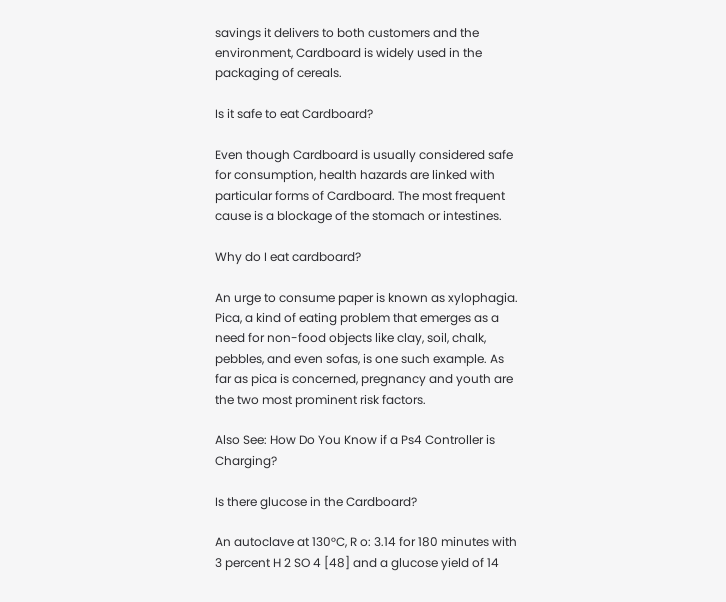savings it delivers to both customers and the environment, Cardboard is widely used in the packaging of cereals.

Is it safe to eat Cardboard?

Even though Cardboard is usually considered safe for consumption, health hazards are linked with particular forms of Cardboard. The most frequent cause is a blockage of the stomach or intestines.

Why do I eat cardboard?

An urge to consume paper is known as xylophagia. Pica, a kind of eating problem that emerges as a need for non-food objects like clay, soil, chalk, pebbles, and even sofas, is one such example. As far as pica is concerned, pregnancy and youth are the two most prominent risk factors.

Also See: How Do You Know if a Ps4 Controller is Charging?

Is there glucose in the Cardboard?

An autoclave at 130°C, R o: 3.14 for 180 minutes with 3 percent H 2 SO 4 [48] and a glucose yield of 14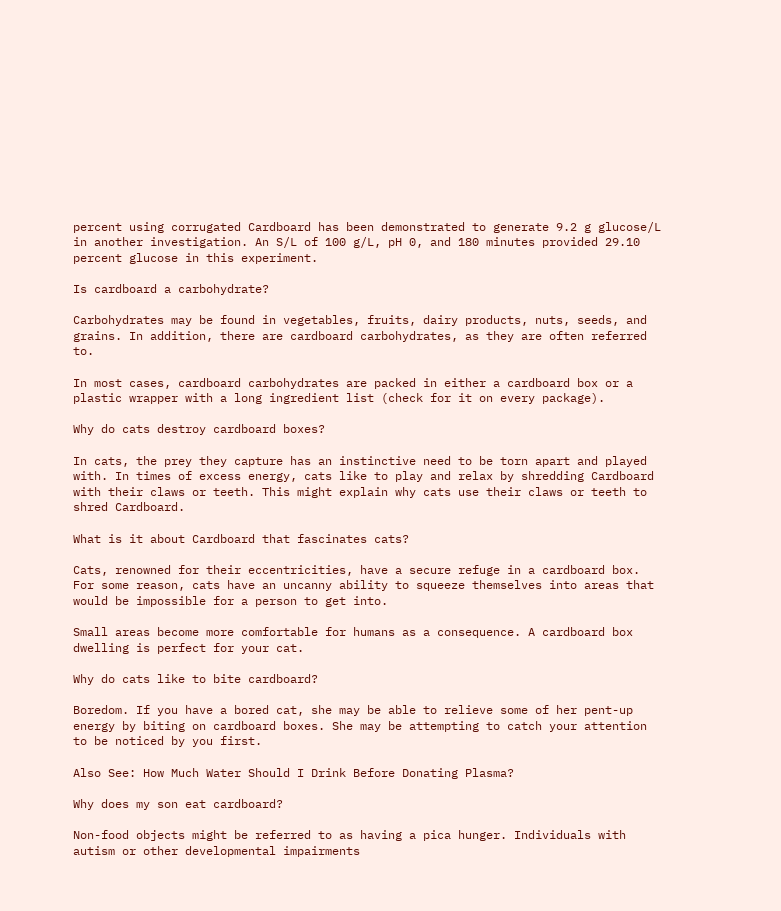percent using corrugated Cardboard has been demonstrated to generate 9.2 g glucose/L in another investigation. An S/L of 100 g/L, pH 0, and 180 minutes provided 29.10 percent glucose in this experiment.

Is cardboard a carbohydrate?

Carbohydrates may be found in vegetables, fruits, dairy products, nuts, seeds, and grains. In addition, there are cardboard carbohydrates, as they are often referred to.

In most cases, cardboard carbohydrates are packed in either a cardboard box or a plastic wrapper with a long ingredient list (check for it on every package).

Why do cats destroy cardboard boxes?

In cats, the prey they capture has an instinctive need to be torn apart and played with. In times of excess energy, cats like to play and relax by shredding Cardboard with their claws or teeth. This might explain why cats use their claws or teeth to shred Cardboard.

What is it about Cardboard that fascinates cats?

Cats, renowned for their eccentricities, have a secure refuge in a cardboard box. For some reason, cats have an uncanny ability to squeeze themselves into areas that would be impossible for a person to get into.

Small areas become more comfortable for humans as a consequence. A cardboard box dwelling is perfect for your cat.

Why do cats like to bite cardboard?

Boredom. If you have a bored cat, she may be able to relieve some of her pent-up energy by biting on cardboard boxes. She may be attempting to catch your attention to be noticed by you first.

Also See: How Much Water Should I Drink Before Donating Plasma?

Why does my son eat cardboard?

Non-food objects might be referred to as having a pica hunger. Individuals with autism or other developmental impairments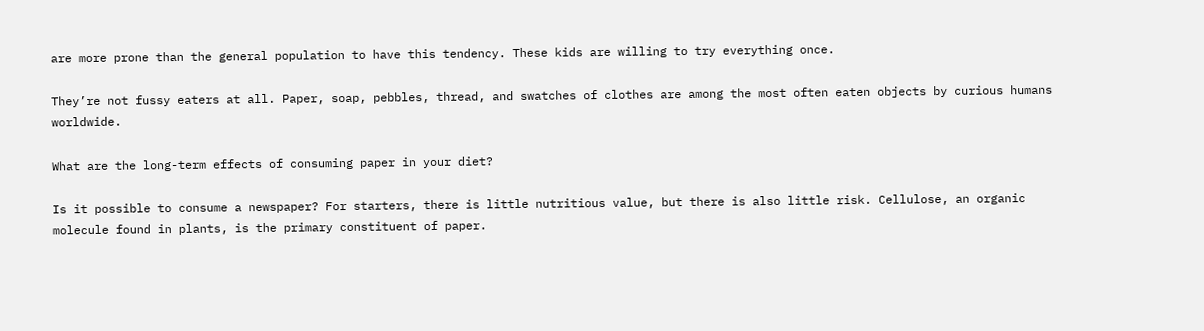are more prone than the general population to have this tendency. These kids are willing to try everything once.

They’re not fussy eaters at all. Paper, soap, pebbles, thread, and swatches of clothes are among the most often eaten objects by curious humans worldwide.

What are the long-term effects of consuming paper in your diet?

Is it possible to consume a newspaper? For starters, there is little nutritious value, but there is also little risk. Cellulose, an organic molecule found in plants, is the primary constituent of paper.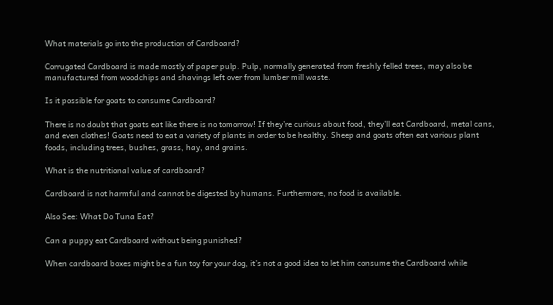What materials go into the production of Cardboard?

Corrugated Cardboard is made mostly of paper pulp. Pulp, normally generated from freshly felled trees, may also be manufactured from woodchips and shavings left over from lumber mill waste.

Is it possible for goats to consume Cardboard?

There is no doubt that goats eat like there is no tomorrow! If they’re curious about food, they’ll eat Cardboard, metal cans, and even clothes! Goats need to eat a variety of plants in order to be healthy. Sheep and goats often eat various plant foods, including trees, bushes, grass, hay, and grains.

What is the nutritional value of cardboard?

Cardboard is not harmful and cannot be digested by humans. Furthermore, no food is available.

Also See: What Do Tuna Eat?

Can a puppy eat Cardboard without being punished?

When cardboard boxes might be a fun toy for your dog, it’s not a good idea to let him consume the Cardboard while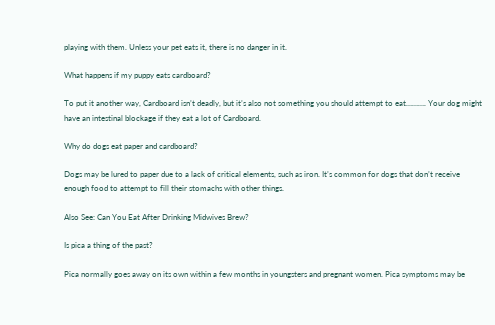playing with them. Unless your pet eats it, there is no danger in it.

What happens if my puppy eats cardboard?

To put it another way, Cardboard isn’t deadly, but it’s also not something you should attempt to eat………. Your dog might have an intestinal blockage if they eat a lot of Cardboard.

Why do dogs eat paper and cardboard?

Dogs may be lured to paper due to a lack of critical elements, such as iron. It’s common for dogs that don’t receive enough food to attempt to fill their stomachs with other things.

Also See: Can You Eat After Drinking Midwives Brew?

Is pica a thing of the past?

Pica normally goes away on its own within a few months in youngsters and pregnant women. Pica symptoms may be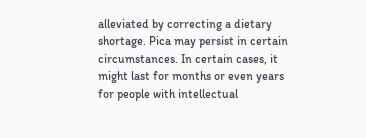alleviated by correcting a dietary shortage. Pica may persist in certain circumstances. In certain cases, it might last for months or even years for people with intellectual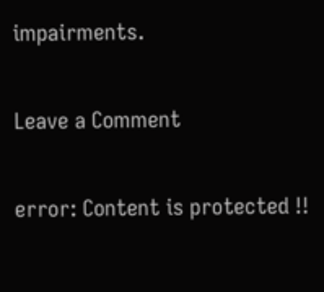impairments.

Leave a Comment

error: Content is protected !!